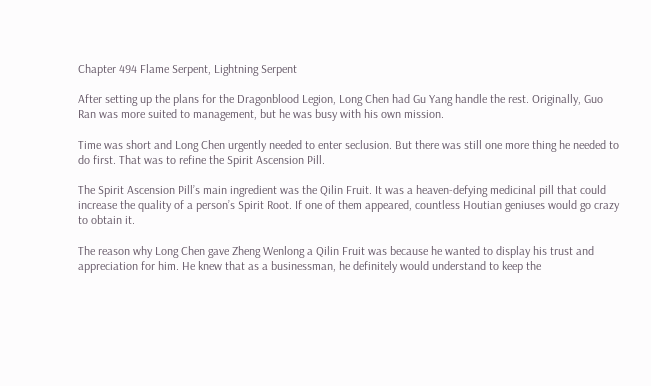Chapter 494 Flame Serpent, Lightning Serpent

After setting up the plans for the Dragonblood Legion, Long Chen had Gu Yang handle the rest. Originally, Guo Ran was more suited to management, but he was busy with his own mission.

Time was short and Long Chen urgently needed to enter seclusion. But there was still one more thing he needed to do first. That was to refine the Spirit Ascension Pill.

The Spirit Ascension Pill’s main ingredient was the Qilin Fruit. It was a heaven-defying medicinal pill that could increase the quality of a person’s Spirit Root. If one of them appeared, countless Houtian geniuses would go crazy to obtain it.

The reason why Long Chen gave Zheng Wenlong a Qilin Fruit was because he wanted to display his trust and appreciation for him. He knew that as a businessman, he definitely would understand to keep the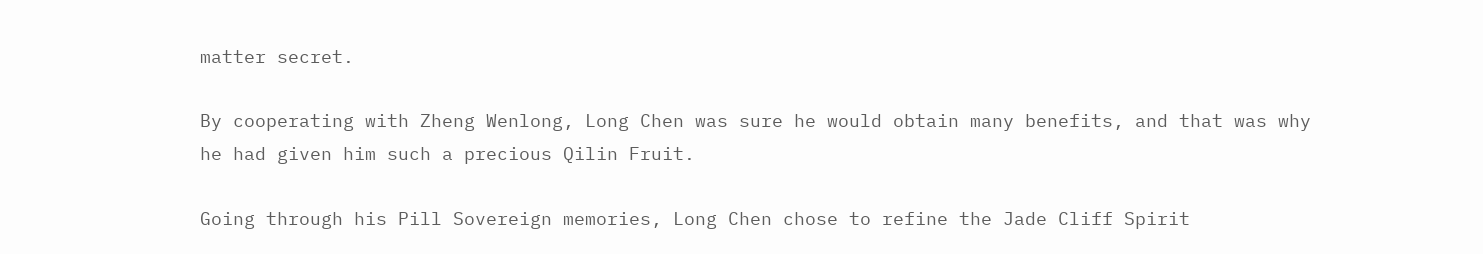matter secret.

By cooperating with Zheng Wenlong, Long Chen was sure he would obtain many benefits, and that was why he had given him such a precious Qilin Fruit.

Going through his Pill Sovereign memories, Long Chen chose to refine the Jade Cliff Spirit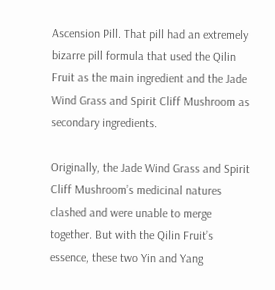Ascension Pill. That pill had an extremely bizarre pill formula that used the Qilin Fruit as the main ingredient and the Jade Wind Grass and Spirit Cliff Mushroom as secondary ingredients.

Originally, the Jade Wind Grass and Spirit Cliff Mushroom’s medicinal natures clashed and were unable to merge together. But with the Qilin Fruit’s essence, these two Yin and Yang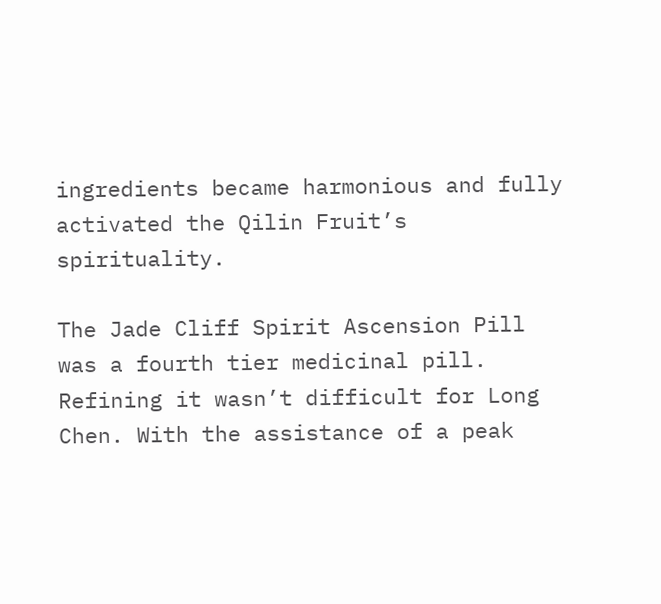ingredients became harmonious and fully activated the Qilin Fruit’s spirituality.

The Jade Cliff Spirit Ascension Pill was a fourth tier medicinal pill. Refining it wasn’t difficult for Long Chen. With the assistance of a peak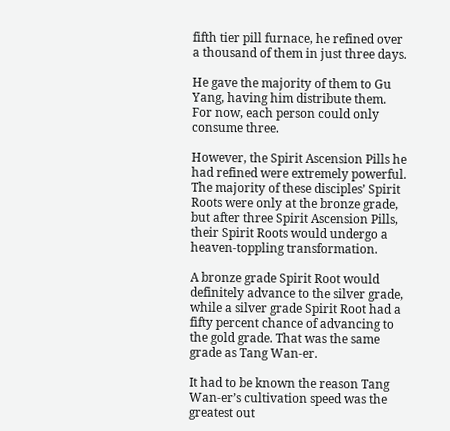fifth tier pill furnace, he refined over a thousand of them in just three days.

He gave the majority of them to Gu Yang, having him distribute them. For now, each person could only consume three.

However, the Spirit Ascension Pills he had refined were extremely powerful. The majority of these disciples’ Spirit Roots were only at the bronze grade, but after three Spirit Ascension Pills, their Spirit Roots would undergo a heaven-toppling transformation.

A bronze grade Spirit Root would definitely advance to the silver grade, while a silver grade Spirit Root had a fifty percent chance of advancing to the gold grade. That was the same grade as Tang Wan-er.

It had to be known the reason Tang Wan-er’s cultivation speed was the greatest out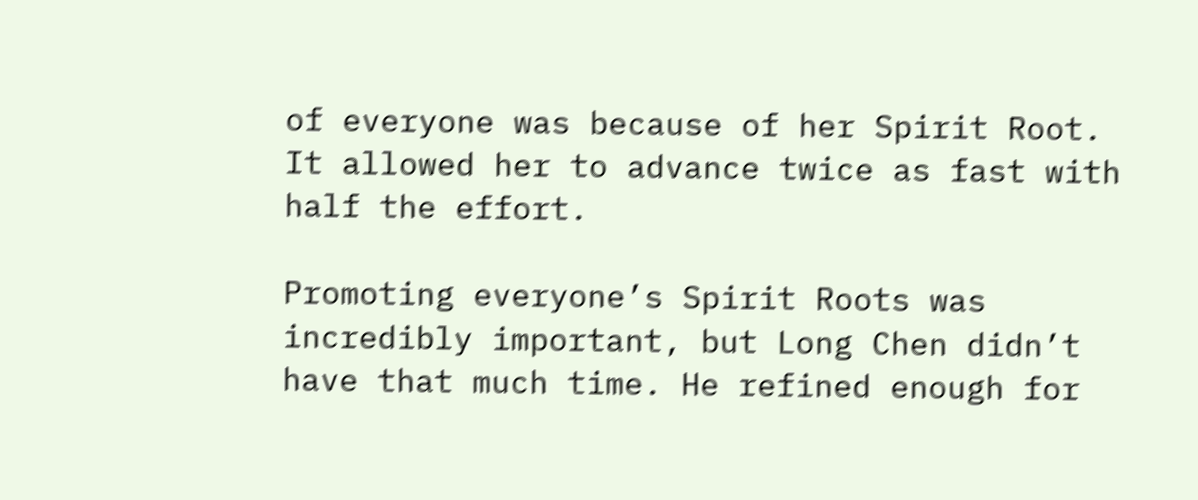of everyone was because of her Spirit Root. It allowed her to advance twice as fast with half the effort.

Promoting everyone’s Spirit Roots was incredibly important, but Long Chen didn’t have that much time. He refined enough for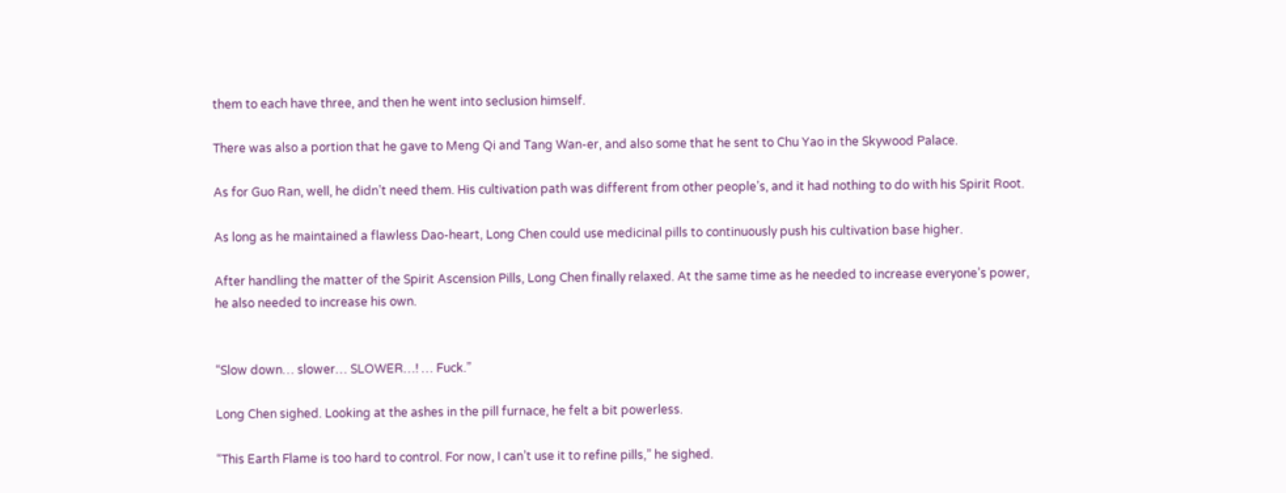them to each have three, and then he went into seclusion himself.

There was also a portion that he gave to Meng Qi and Tang Wan-er, and also some that he sent to Chu Yao in the Skywood Palace.

As for Guo Ran, well, he didn’t need them. His cultivation path was different from other people’s, and it had nothing to do with his Spirit Root.

As long as he maintained a flawless Dao-heart, Long Chen could use medicinal pills to continuously push his cultivation base higher.

After handling the matter of the Spirit Ascension Pills, Long Chen finally relaxed. At the same time as he needed to increase everyone’s power, he also needed to increase his own.


“Slow down… slower… SLOWER…! … Fuck.”

Long Chen sighed. Looking at the ashes in the pill furnace, he felt a bit powerless.

“This Earth Flame is too hard to control. For now, I can’t use it to refine pills,” he sighed.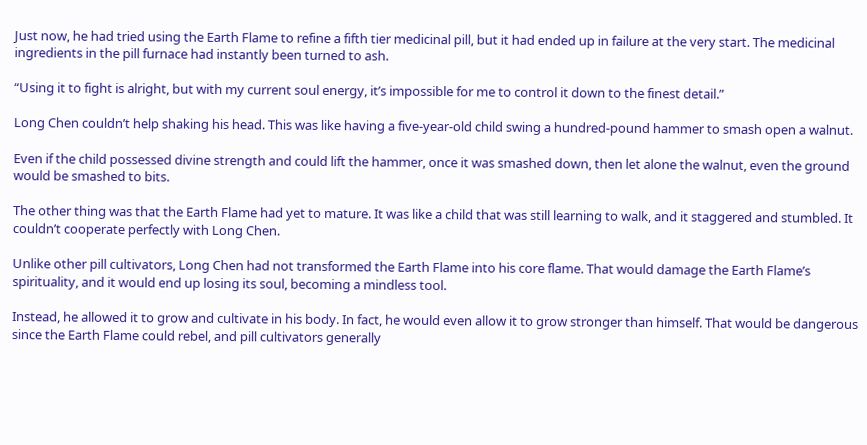Just now, he had tried using the Earth Flame to refine a fifth tier medicinal pill, but it had ended up in failure at the very start. The medicinal ingredients in the pill furnace had instantly been turned to ash.

“Using it to fight is alright, but with my current soul energy, it’s impossible for me to control it down to the finest detail.”

Long Chen couldn’t help shaking his head. This was like having a five-year-old child swing a hundred-pound hammer to smash open a walnut.

Even if the child possessed divine strength and could lift the hammer, once it was smashed down, then let alone the walnut, even the ground would be smashed to bits.

The other thing was that the Earth Flame had yet to mature. It was like a child that was still learning to walk, and it staggered and stumbled. It couldn’t cooperate perfectly with Long Chen.

Unlike other pill cultivators, Long Chen had not transformed the Earth Flame into his core flame. That would damage the Earth Flame’s spirituality, and it would end up losing its soul, becoming a mindless tool.

Instead, he allowed it to grow and cultivate in his body. In fact, he would even allow it to grow stronger than himself. That would be dangerous since the Earth Flame could rebel, and pill cultivators generally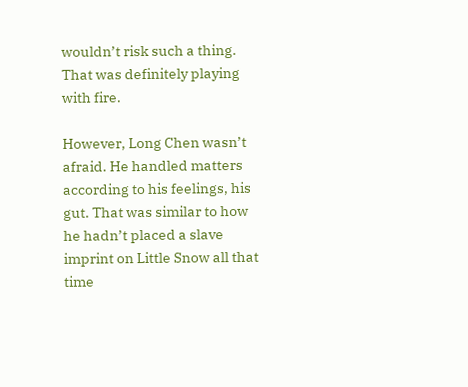wouldn’t risk such a thing. That was definitely playing with fire.

However, Long Chen wasn’t afraid. He handled matters according to his feelings, his gut. That was similar to how he hadn’t placed a slave imprint on Little Snow all that time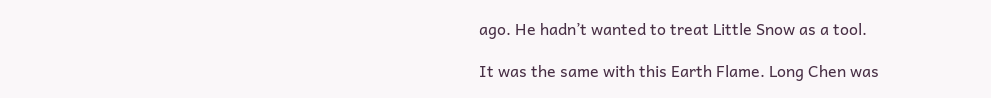ago. He hadn’t wanted to treat Little Snow as a tool.

It was the same with this Earth Flame. Long Chen was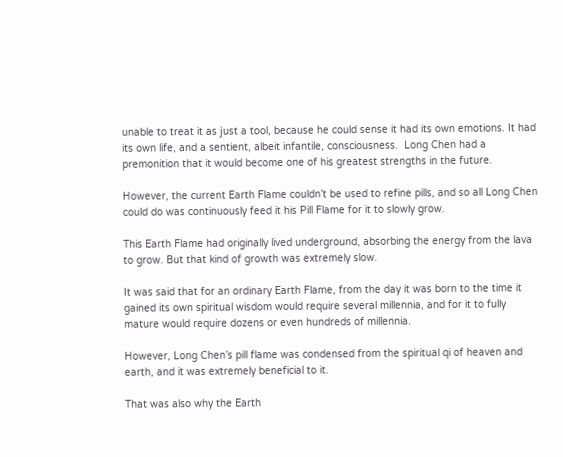unable to treat it as just a tool, because he could sense it had its own emotions. It had its own life, and a sentient, albeit infantile, consciousness.  Long Chen had a premonition that it would become one of his greatest strengths in the future.

However, the current Earth Flame couldn’t be used to refine pills, and so all Long Chen could do was continuously feed it his Pill Flame for it to slowly grow.

This Earth Flame had originally lived underground, absorbing the energy from the lava to grow. But that kind of growth was extremely slow.

It was said that for an ordinary Earth Flame, from the day it was born to the time it gained its own spiritual wisdom would require several millennia, and for it to fully mature would require dozens or even hundreds of millennia.

However, Long Chen’s pill flame was condensed from the spiritual qi of heaven and earth, and it was extremely beneficial to it.

That was also why the Earth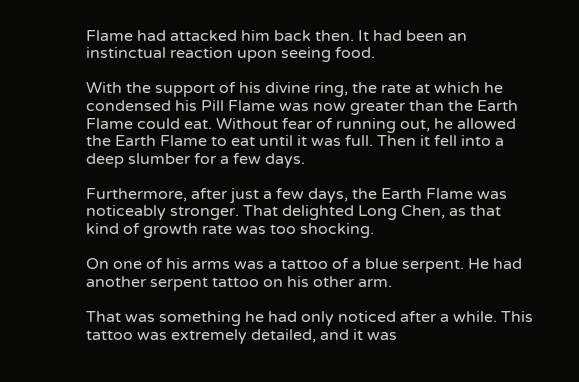Flame had attacked him back then. It had been an instinctual reaction upon seeing food.

With the support of his divine ring, the rate at which he condensed his Pill Flame was now greater than the Earth Flame could eat. Without fear of running out, he allowed the Earth Flame to eat until it was full. Then it fell into a deep slumber for a few days.

Furthermore, after just a few days, the Earth Flame was noticeably stronger. That delighted Long Chen, as that kind of growth rate was too shocking.

On one of his arms was a tattoo of a blue serpent. He had another serpent tattoo on his other arm.

That was something he had only noticed after a while. This tattoo was extremely detailed, and it was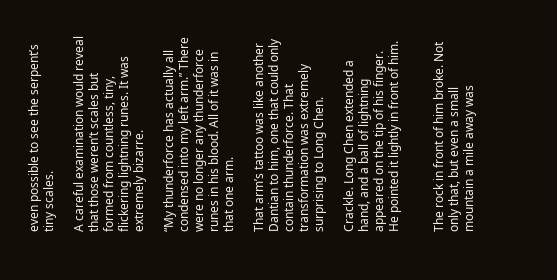even possible to see the serpent’s tiny scales.

A careful examination would reveal that those weren’t scales but formed from countless, tiny, flickering lightning runes. It was extremely bizarre.

“My thunderforce has actually all condensed into my left arm.” There were no longer any thunderforce runes in his blood. All of it was in that one arm.

That arm’s tattoo was like another Dantian to him, one that could only contain thunderforce. That transformation was extremely surprising to Long Chen.

Crackle. Long Chen extended a hand, and a ball of lightning appeared on the tip of his finger. He pointed it lightly in front of him.


The rock in front of him broke. Not only that, but even a small mountain a mile away was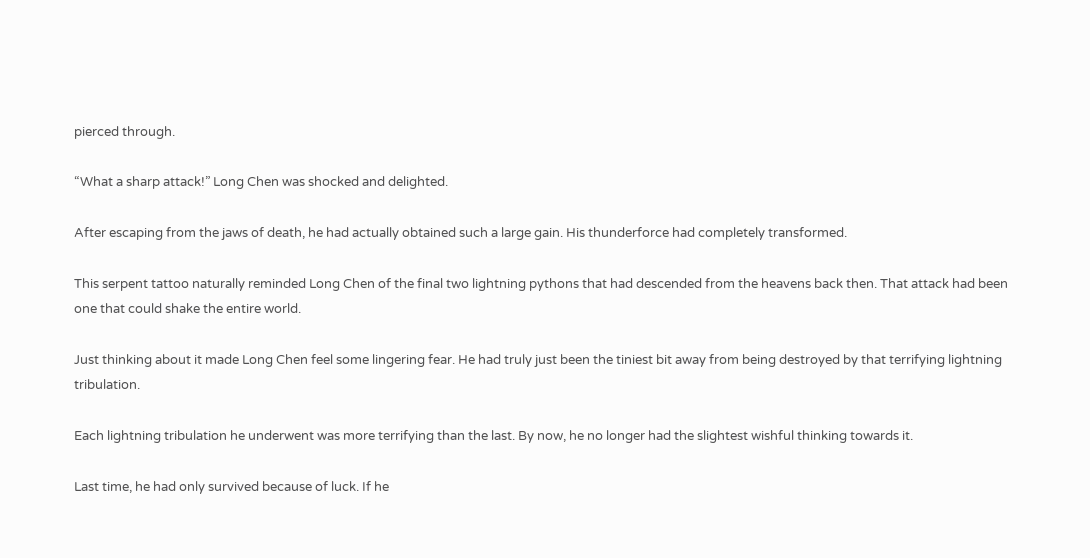pierced through.

“What a sharp attack!” Long Chen was shocked and delighted.

After escaping from the jaws of death, he had actually obtained such a large gain. His thunderforce had completely transformed.

This serpent tattoo naturally reminded Long Chen of the final two lightning pythons that had descended from the heavens back then. That attack had been one that could shake the entire world.

Just thinking about it made Long Chen feel some lingering fear. He had truly just been the tiniest bit away from being destroyed by that terrifying lightning tribulation.

Each lightning tribulation he underwent was more terrifying than the last. By now, he no longer had the slightest wishful thinking towards it.

Last time, he had only survived because of luck. If he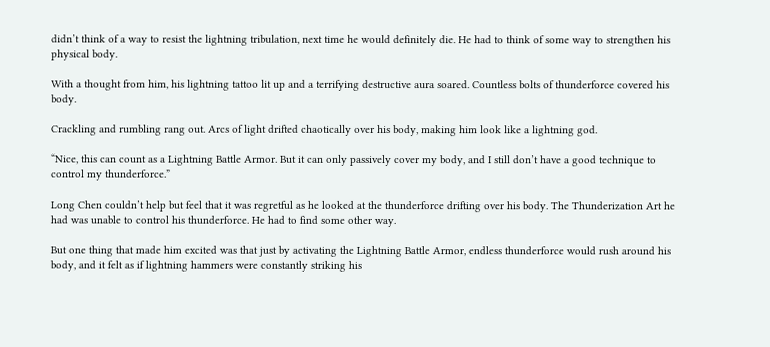didn’t think of a way to resist the lightning tribulation, next time he would definitely die. He had to think of some way to strengthen his physical body.

With a thought from him, his lightning tattoo lit up and a terrifying destructive aura soared. Countless bolts of thunderforce covered his body.

Crackling and rumbling rang out. Arcs of light drifted chaotically over his body, making him look like a lightning god.

“Nice, this can count as a Lightning Battle Armor. But it can only passively cover my body, and I still don’t have a good technique to control my thunderforce.”

Long Chen couldn’t help but feel that it was regretful as he looked at the thunderforce drifting over his body. The Thunderization Art he had was unable to control his thunderforce. He had to find some other way.

But one thing that made him excited was that just by activating the Lightning Battle Armor, endless thunderforce would rush around his body, and it felt as if lightning hammers were constantly striking his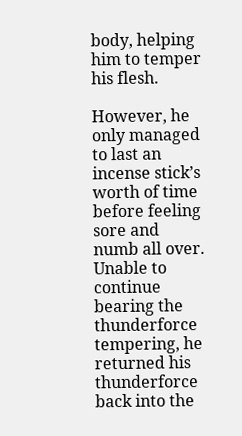body, helping him to temper his flesh.

However, he only managed to last an incense stick’s worth of time before feeling sore and numb all over. Unable to continue bearing the thunderforce tempering, he returned his thunderforce back into the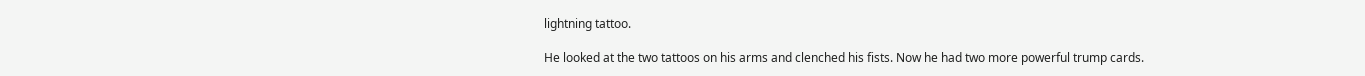lightning tattoo.

He looked at the two tattoos on his arms and clenched his fists. Now he had two more powerful trump cards.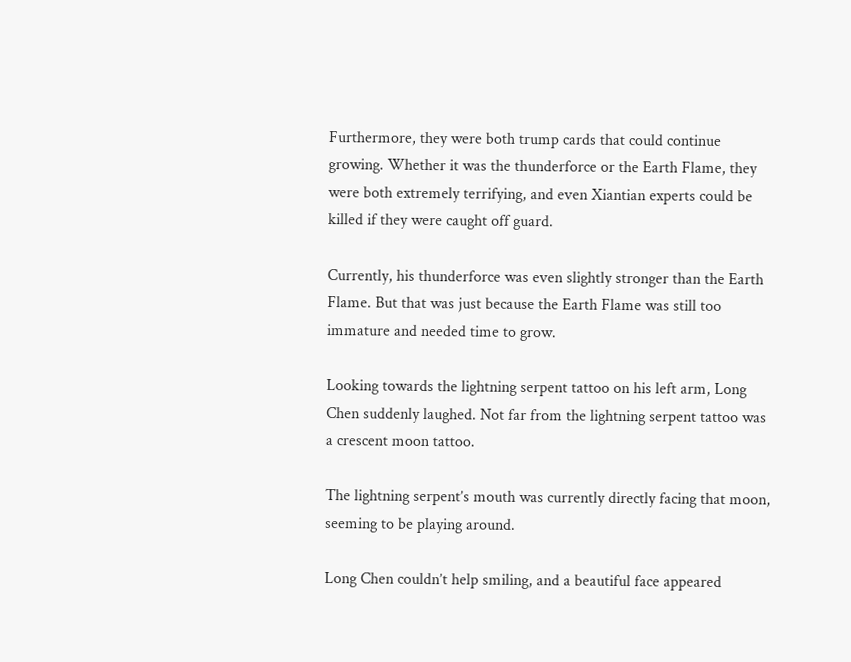Furthermore, they were both trump cards that could continue growing. Whether it was the thunderforce or the Earth Flame, they were both extremely terrifying, and even Xiantian experts could be killed if they were caught off guard.

Currently, his thunderforce was even slightly stronger than the Earth Flame. But that was just because the Earth Flame was still too immature and needed time to grow.

Looking towards the lightning serpent tattoo on his left arm, Long Chen suddenly laughed. Not far from the lightning serpent tattoo was a crescent moon tattoo.

The lightning serpent’s mouth was currently directly facing that moon, seeming to be playing around.

Long Chen couldn’t help smiling, and a beautiful face appeared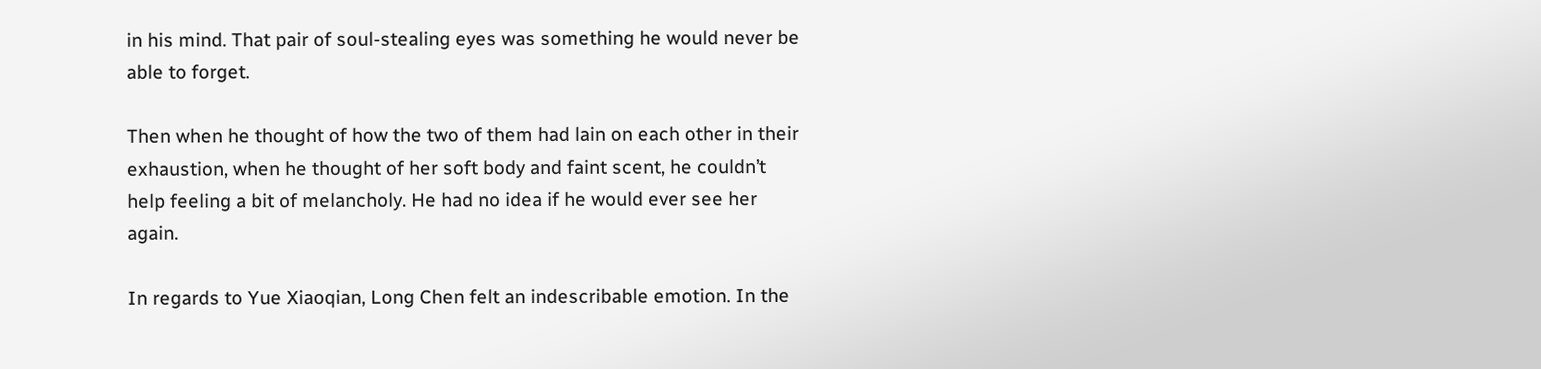in his mind. That pair of soul-stealing eyes was something he would never be able to forget.

Then when he thought of how the two of them had lain on each other in their exhaustion, when he thought of her soft body and faint scent, he couldn’t help feeling a bit of melancholy. He had no idea if he would ever see her again.

In regards to Yue Xiaoqian, Long Chen felt an indescribable emotion. In the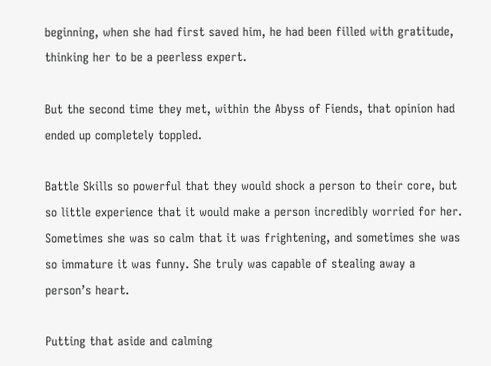beginning, when she had first saved him, he had been filled with gratitude, thinking her to be a peerless expert.

But the second time they met, within the Abyss of Fiends, that opinion had ended up completely toppled.

Battle Skills so powerful that they would shock a person to their core, but so little experience that it would make a person incredibly worried for her. Sometimes she was so calm that it was frightening, and sometimes she was so immature it was funny. She truly was capable of stealing away a person’s heart.

Putting that aside and calming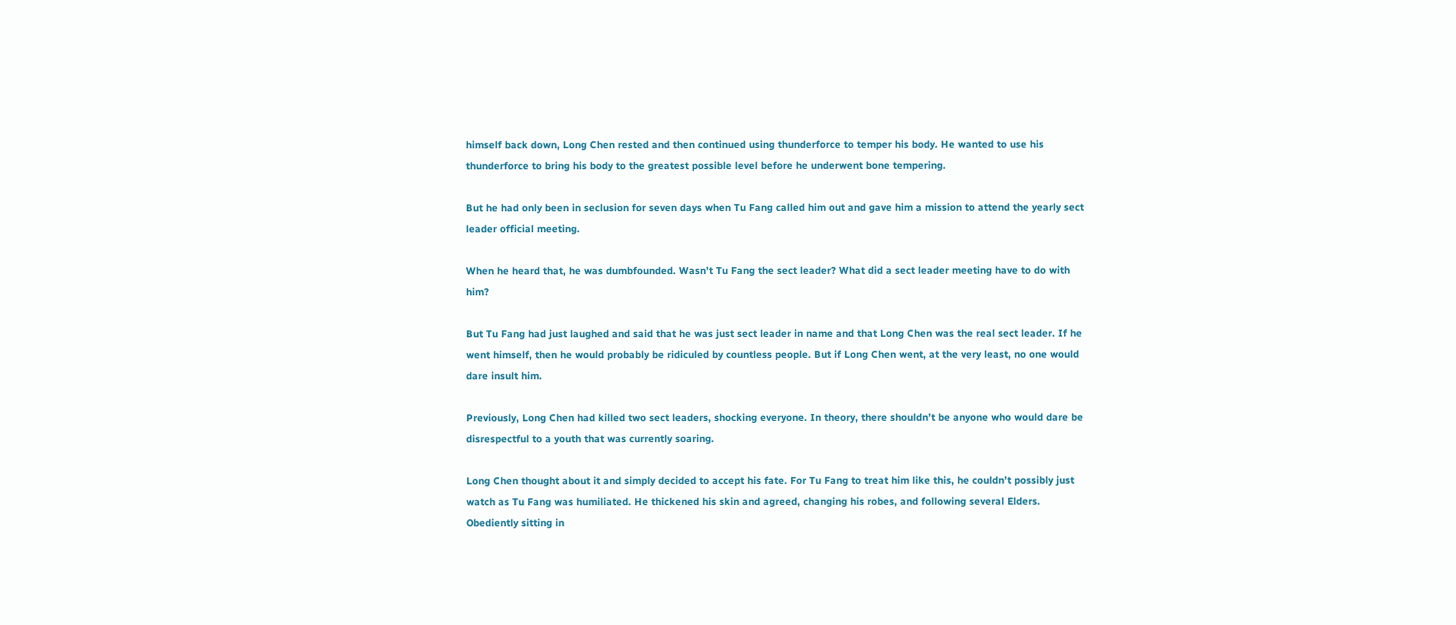himself back down, Long Chen rested and then continued using thunderforce to temper his body. He wanted to use his thunderforce to bring his body to the greatest possible level before he underwent bone tempering.

But he had only been in seclusion for seven days when Tu Fang called him out and gave him a mission to attend the yearly sect leader official meeting.

When he heard that, he was dumbfounded. Wasn’t Tu Fang the sect leader? What did a sect leader meeting have to do with him?

But Tu Fang had just laughed and said that he was just sect leader in name and that Long Chen was the real sect leader. If he went himself, then he would probably be ridiculed by countless people. But if Long Chen went, at the very least, no one would dare insult him.

Previously, Long Chen had killed two sect leaders, shocking everyone. In theory, there shouldn’t be anyone who would dare be disrespectful to a youth that was currently soaring.

Long Chen thought about it and simply decided to accept his fate. For Tu Fang to treat him like this, he couldn’t possibly just watch as Tu Fang was humiliated. He thickened his skin and agreed, changing his robes, and following several Elders. Obediently sitting in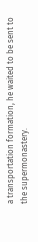a transportation formation, he waited to be sent to the supermonastery.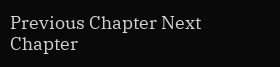Previous Chapter Next Chapter